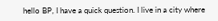hello BP, I have a quick question. I live in a city where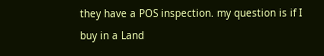they have a POS inspection. my question is if I buy in a Land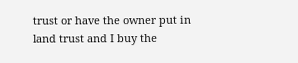trust or have the owner put in land trust and I buy the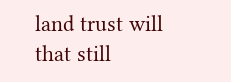land trust will that still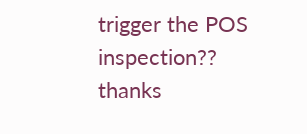trigger the POS inspection??  thanks